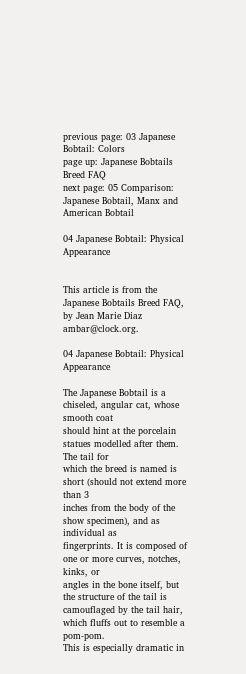previous page: 03 Japanese Bobtail: Colors
page up: Japanese Bobtails Breed FAQ
next page: 05 Comparison: Japanese Bobtail, Manx and American Bobtail

04 Japanese Bobtail: Physical Appearance


This article is from the Japanese Bobtails Breed FAQ, by Jean Marie Diaz ambar@clock.org.

04 Japanese Bobtail: Physical Appearance

The Japanese Bobtail is a chiseled, angular cat, whose smooth coat
should hint at the porcelain statues modelled after them. The tail for
which the breed is named is short (should not extend more than 3
inches from the body of the show specimen), and as individual as
fingerprints. It is composed of one or more curves, notches, kinks, or
angles in the bone itself, but the structure of the tail is
camouflaged by the tail hair, which fluffs out to resemble a pom-pom.
This is especially dramatic in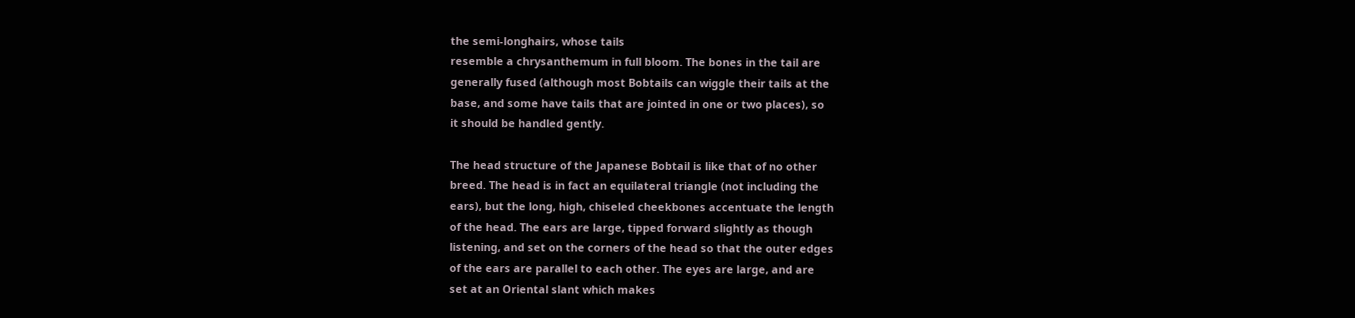the semi-longhairs, whose tails
resemble a chrysanthemum in full bloom. The bones in the tail are
generally fused (although most Bobtails can wiggle their tails at the
base, and some have tails that are jointed in one or two places), so
it should be handled gently.

The head structure of the Japanese Bobtail is like that of no other
breed. The head is in fact an equilateral triangle (not including the
ears), but the long, high, chiseled cheekbones accentuate the length
of the head. The ears are large, tipped forward slightly as though
listening, and set on the corners of the head so that the outer edges
of the ears are parallel to each other. The eyes are large, and are
set at an Oriental slant which makes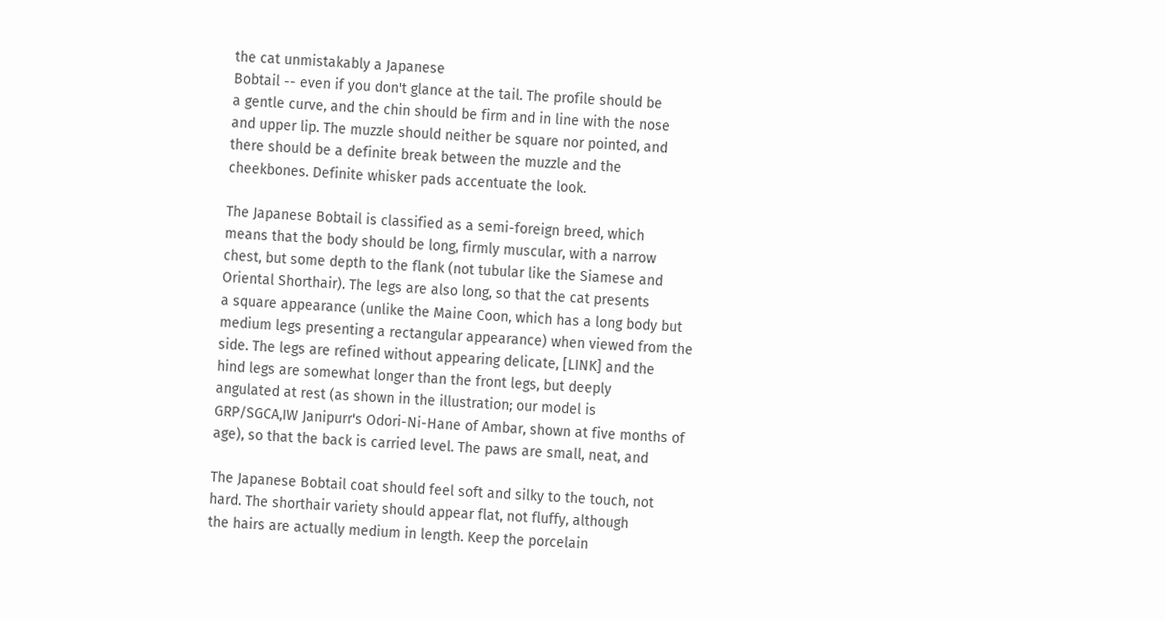the cat unmistakably a Japanese
Bobtail -- even if you don't glance at the tail. The profile should be
a gentle curve, and the chin should be firm and in line with the nose
and upper lip. The muzzle should neither be square nor pointed, and
there should be a definite break between the muzzle and the
cheekbones. Definite whisker pads accentuate the look.

The Japanese Bobtail is classified as a semi-foreign breed, which
means that the body should be long, firmly muscular, with a narrow
chest, but some depth to the flank (not tubular like the Siamese and
Oriental Shorthair). The legs are also long, so that the cat presents
a square appearance (unlike the Maine Coon, which has a long body but
medium legs presenting a rectangular appearance) when viewed from the
side. The legs are refined without appearing delicate, [LINK] and the
hind legs are somewhat longer than the front legs, but deeply
angulated at rest (as shown in the illustration; our model is
GRP/SGCA,IW Janipurr's Odori-Ni-Hane of Ambar, shown at five months of
age), so that the back is carried level. The paws are small, neat, and

The Japanese Bobtail coat should feel soft and silky to the touch, not
hard. The shorthair variety should appear flat, not fluffy, although
the hairs are actually medium in length. Keep the porcelain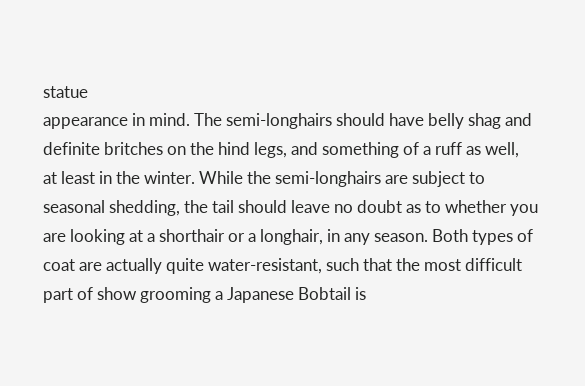statue
appearance in mind. The semi-longhairs should have belly shag and
definite britches on the hind legs, and something of a ruff as well,
at least in the winter. While the semi-longhairs are subject to
seasonal shedding, the tail should leave no doubt as to whether you
are looking at a shorthair or a longhair, in any season. Both types of
coat are actually quite water-resistant, such that the most difficult
part of show grooming a Japanese Bobtail is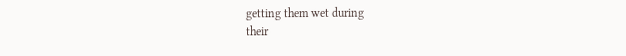getting them wet during
their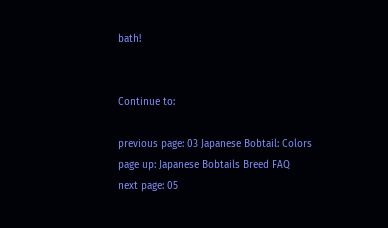bath!


Continue to:

previous page: 03 Japanese Bobtail: Colors
page up: Japanese Bobtails Breed FAQ
next page: 05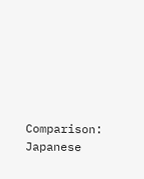Comparison: Japanese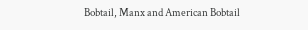Bobtail, Manx and American Bobtail